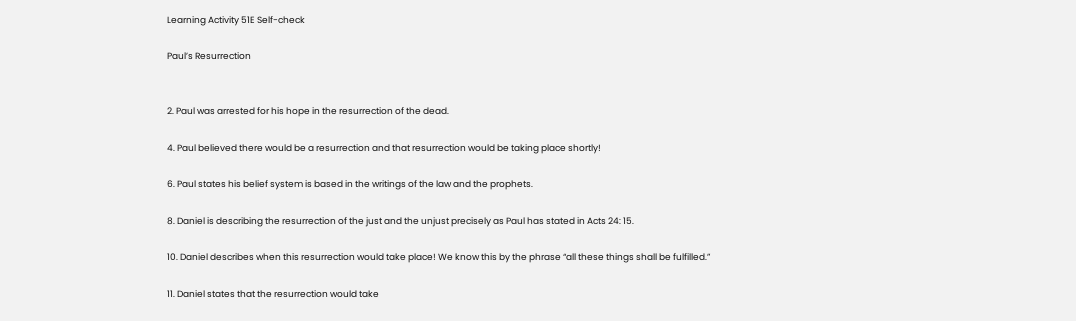Learning Activity 51E Self-check

Paul’s Resurrection


2. Paul was arrested for his hope in the resurrection of the dead.

4. Paul believed there would be a resurrection and that resurrection would be taking place shortly!

6. Paul states his belief system is based in the writings of the law and the prophets.

8. Daniel is describing the resurrection of the just and the unjust precisely as Paul has stated in Acts 24: 15.

10. Daniel describes when this resurrection would take place! We know this by the phrase “all these things shall be fulfilled.”

11. Daniel states that the resurrection would take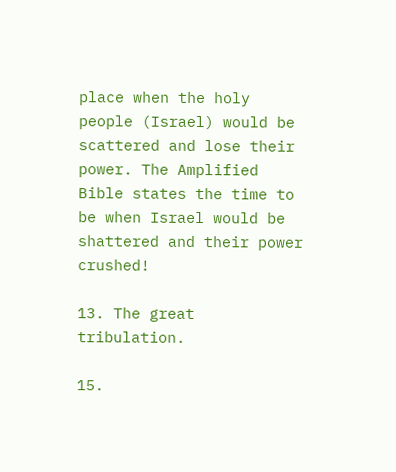place when the holy people (Israel) would be scattered and lose their power. The Amplified Bible states the time to be when Israel would be shattered and their power crushed!

13. The great tribulation.

15.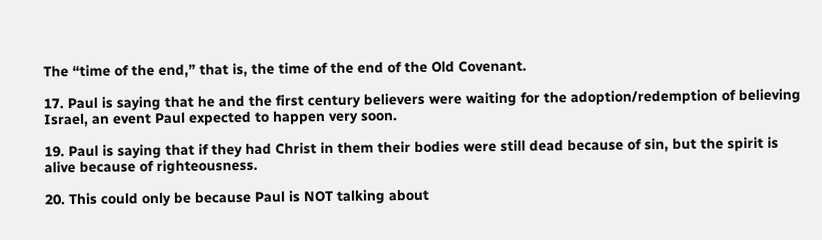The “time of the end,” that is, the time of the end of the Old Covenant.

17. Paul is saying that he and the first century believers were waiting for the adoption/redemption of believing Israel, an event Paul expected to happen very soon.

19. Paul is saying that if they had Christ in them their bodies were still dead because of sin, but the spirit is alive because of righteousness.

20. This could only be because Paul is NOT talking about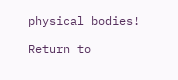physical bodies!

Return to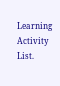Learning Activity List.